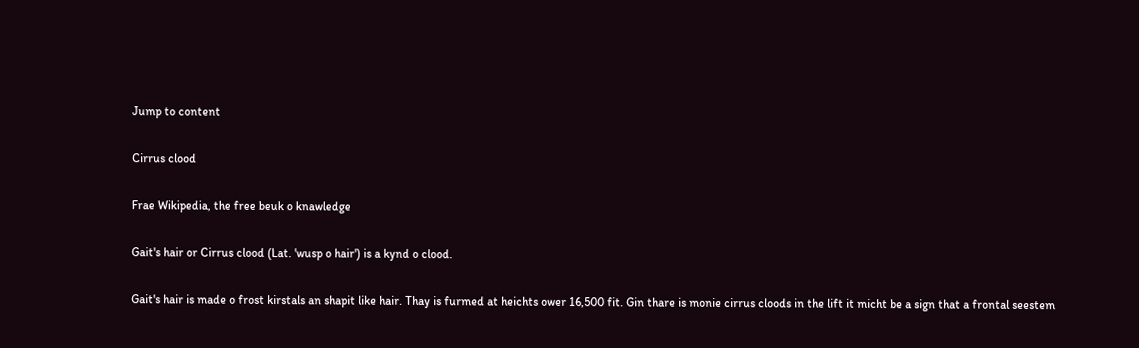Jump to content

Cirrus clood

Frae Wikipedia, the free beuk o knawledge

Gait's hair or Cirrus clood (Lat. 'wusp o hair') is a kynd o clood.

Gait's hair is made o frost kirstals an shapit like hair. Thay is furmed at heichts ower 16,500 fit. Gin thare is monie cirrus cloods in the lift it micht be a sign that a frontal seestem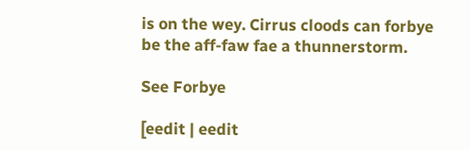is on the wey. Cirrus cloods can forbye be the aff-faw fae a thunnerstorm.

See Forbye

[eedit | eedit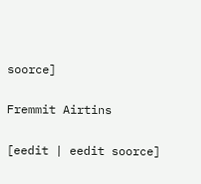soorce]

Fremmit Airtins

[eedit | eedit soorce]